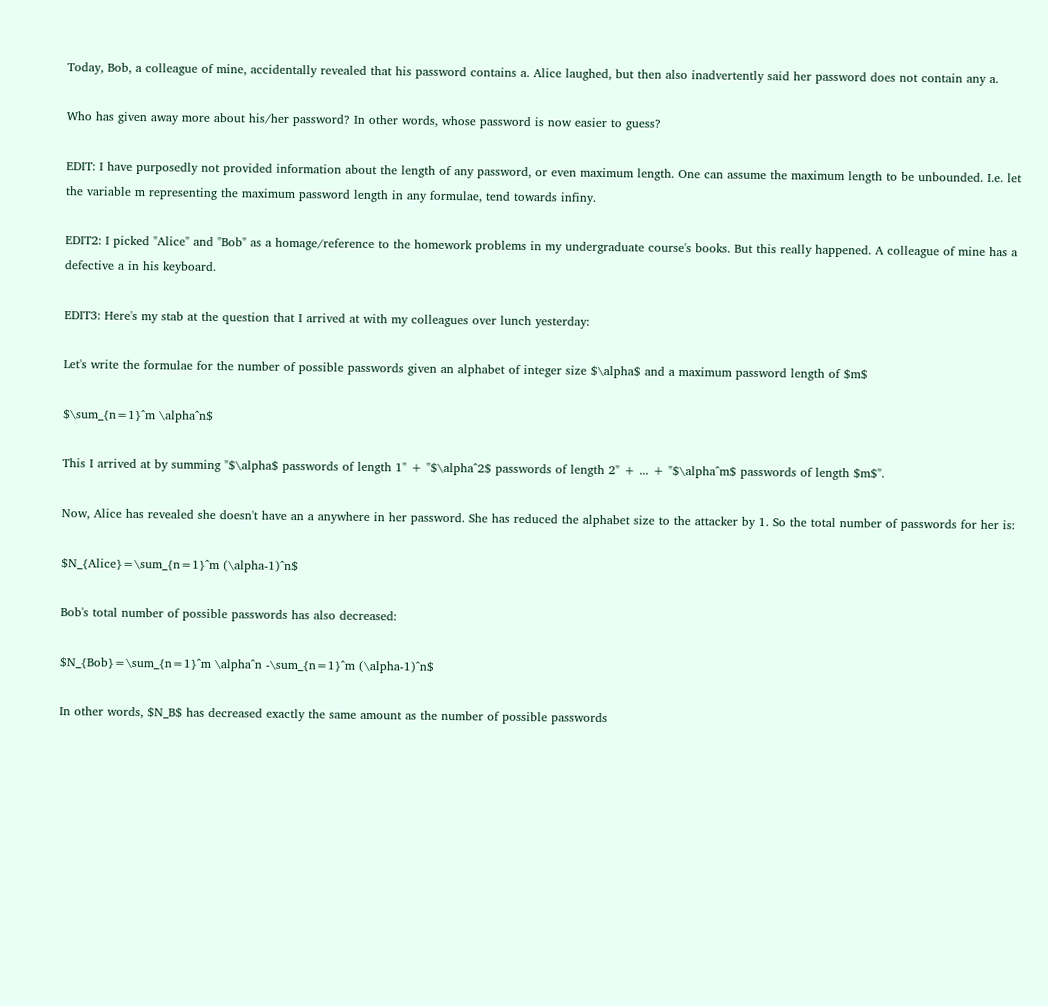Today, Bob, a colleague of mine, accidentally revealed that his password contains a. Alice laughed, but then also inadvertently said her password does not contain any a.

Who has given away more about his/her password? In other words, whose password is now easier to guess?

EDIT: I have purposedly not provided information about the length of any password, or even maximum length. One can assume the maximum length to be unbounded. I.e. let the variable m representing the maximum password length in any formulae, tend towards infiny.

EDIT2: I picked "Alice" and "Bob" as a homage/reference to the homework problems in my undergraduate course's books. But this really happened. A colleague of mine has a defective a in his keyboard.

EDIT3: Here's my stab at the question that I arrived at with my colleagues over lunch yesterday:

Let's write the formulae for the number of possible passwords given an alphabet of integer size $\alpha$ and a maximum password length of $m$

$\sum_{n=1}^m \alpha^n$

This I arrived at by summing "$\alpha$ passwords of length 1" + "$\alpha^2$ passwords of length 2" + ... + "$\alpha^m$ passwords of length $m$".

Now, Alice has revealed she doesn't have an a anywhere in her password. She has reduced the alphabet size to the attacker by 1. So the total number of passwords for her is:

$N_{Alice}=\sum_{n=1}^m (\alpha-1)^n$

Bob's total number of possible passwords has also decreased:

$N_{Bob}=\sum_{n=1}^m \alpha^n -\sum_{n=1}^m (\alpha-1)^n$

In other words, $N_B$ has decreased exactly the same amount as the number of possible passwords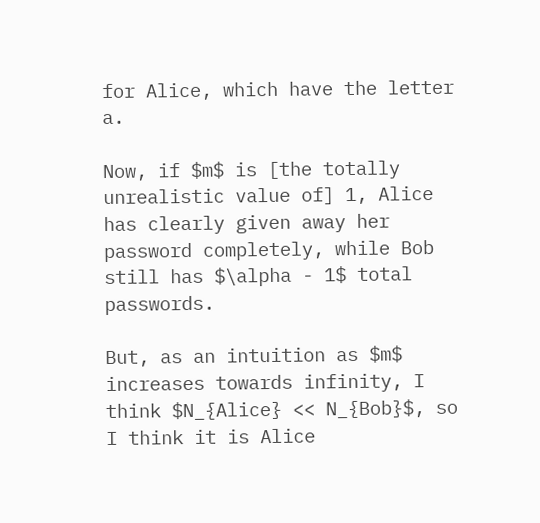for Alice, which have the letter a.

Now, if $m$ is [the totally unrealistic value of] 1, Alice has clearly given away her password completely, while Bob still has $\alpha - 1$ total passwords.

But, as an intuition as $m$ increases towards infinity, I think $N_{Alice} << N_{Bob}$, so I think it is Alice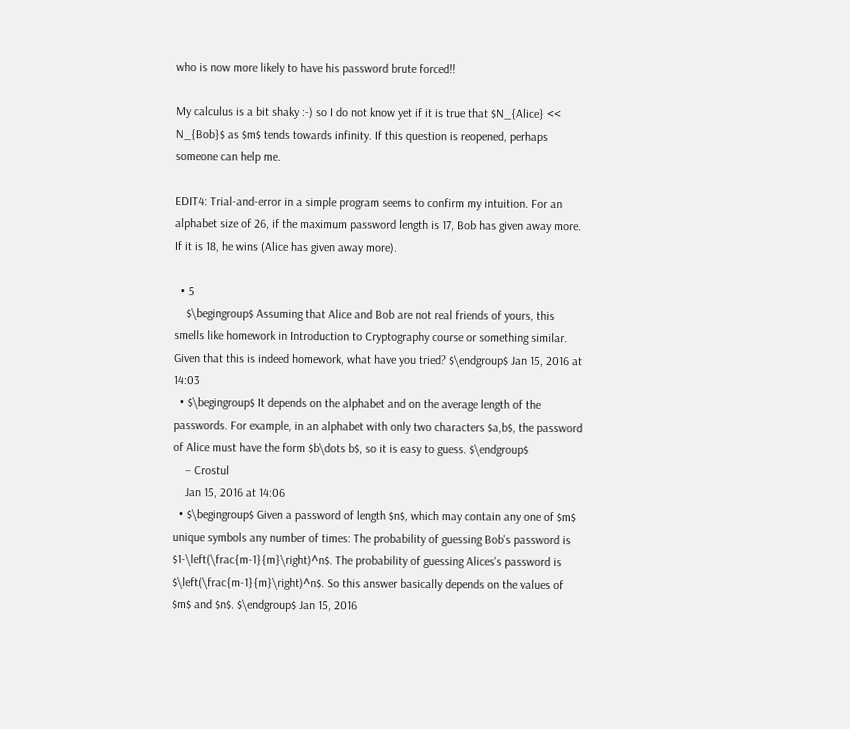who is now more likely to have his password brute forced!!

My calculus is a bit shaky :-) so I do not know yet if it is true that $N_{Alice} << N_{Bob}$ as $m$ tends towards infinity. If this question is reopened, perhaps someone can help me.

EDIT4: Trial-and-error in a simple program seems to confirm my intuition. For an alphabet size of 26, if the maximum password length is 17, Bob has given away more. If it is 18, he wins (Alice has given away more).

  • 5
    $\begingroup$ Assuming that Alice and Bob are not real friends of yours, this smells like homework in Introduction to Cryptography course or something similar. Given that this is indeed homework, what have you tried? $\endgroup$ Jan 15, 2016 at 14:03
  • $\begingroup$ It depends on the alphabet and on the average length of the passwords. For example, in an alphabet with only two characters $a,b$, the password of Alice must have the form $b\dots b$, so it is easy to guess. $\endgroup$
    – Crostul
    Jan 15, 2016 at 14:06
  • $\begingroup$ Given a password of length $n$, which may contain any one of $m$ unique symbols any number of times: The probability of guessing Bob's password is $1-\left(\frac{m-1}{m}\right)^n$. The probability of guessing Alices's password is $\left(\frac{m-1}{m}\right)^n$. So this answer basically depends on the values of $m$ and $n$. $\endgroup$ Jan 15, 2016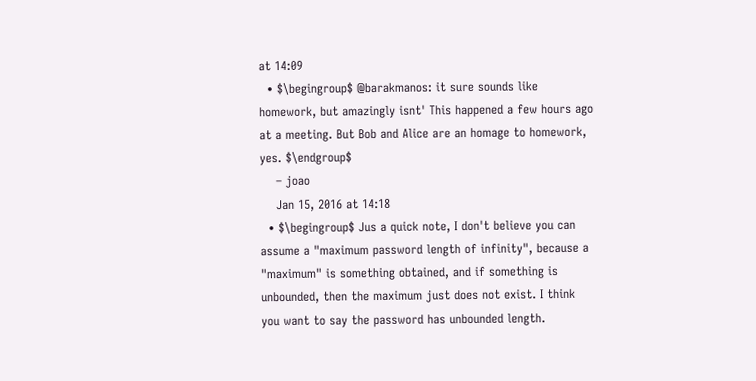at 14:09
  • $\begingroup$ @barakmanos: it sure sounds like homework, but amazingly isnt' This happened a few hours ago at a meeting. But Bob and Alice are an homage to homework, yes. $\endgroup$
    – joao
    Jan 15, 2016 at 14:18
  • $\begingroup$ Jus a quick note, I don't believe you can assume a "maximum password length of infinity", because a "maximum" is something obtained, and if something is unbounded, then the maximum just does not exist. I think you want to say the password has unbounded length.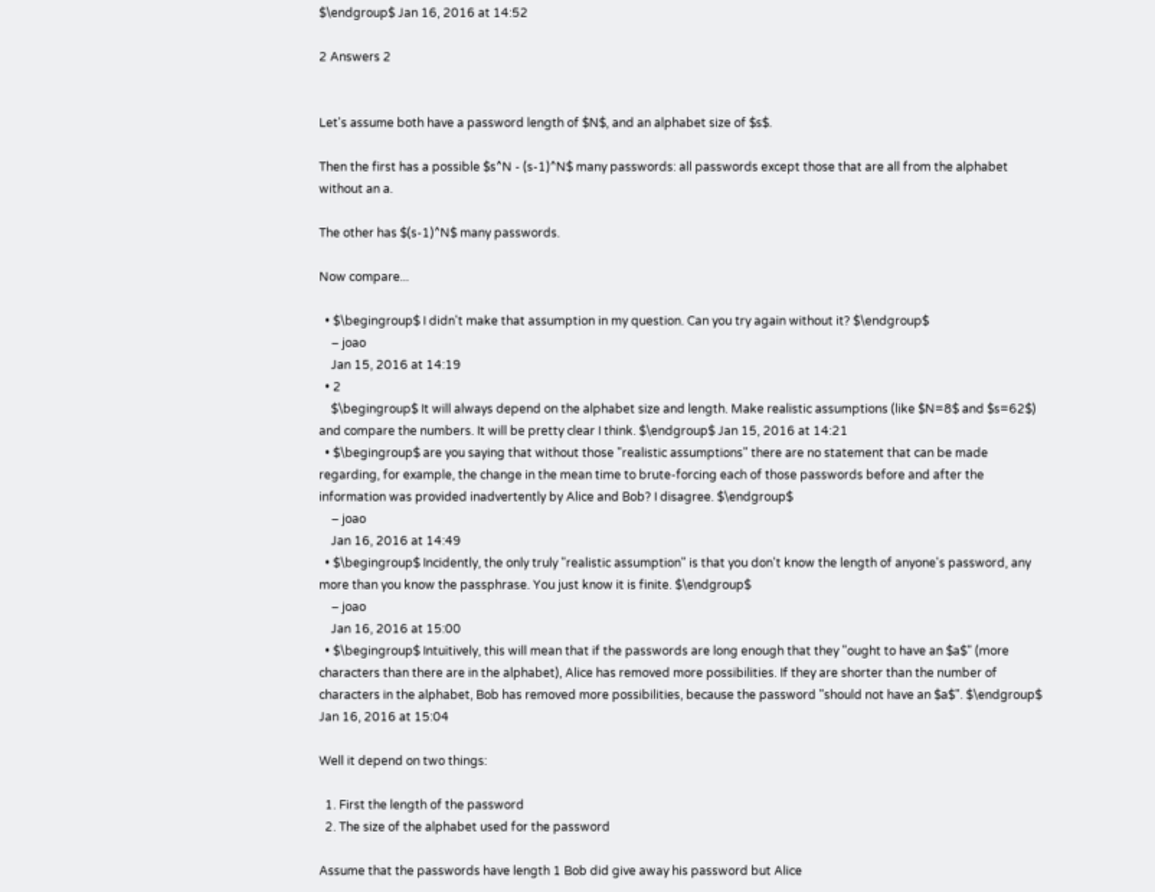$\endgroup$ Jan 16, 2016 at 14:52

2 Answers 2


Let's assume both have a password length of $N$, and an alphabet size of $s$.

Then the first has a possible $s^N - (s-1)^N$ many passwords: all passwords except those that are all from the alphabet without an a.

The other has $(s-1)^N$ many passwords.

Now compare...

  • $\begingroup$ I didn't make that assumption in my question. Can you try again without it? $\endgroup$
    – joao
    Jan 15, 2016 at 14:19
  • 2
    $\begingroup$ It will always depend on the alphabet size and length. Make realistic assumptions (like $N=8$ and $s=62$) and compare the numbers. It will be pretty clear I think. $\endgroup$ Jan 15, 2016 at 14:21
  • $\begingroup$ are you saying that without those "realistic assumptions" there are no statement that can be made regarding, for example, the change in the mean time to brute-forcing each of those passwords before and after the information was provided inadvertently by Alice and Bob? I disagree. $\endgroup$
    – joao
    Jan 16, 2016 at 14:49
  • $\begingroup$ Incidently, the only truly "realistic assumption" is that you don't know the length of anyone's password, any more than you know the passphrase. You just know it is finite. $\endgroup$
    – joao
    Jan 16, 2016 at 15:00
  • $\begingroup$ Intuitively, this will mean that if the passwords are long enough that they "ought to have an $a$" (more characters than there are in the alphabet), Alice has removed more possibilities. If they are shorter than the number of characters in the alphabet, Bob has removed more possibilities, because the password "should not have an $a$". $\endgroup$ Jan 16, 2016 at 15:04

Well it depend on two things:

  1. First the length of the password
  2. The size of the alphabet used for the password

Assume that the passwords have length 1 Bob did give away his password but Alice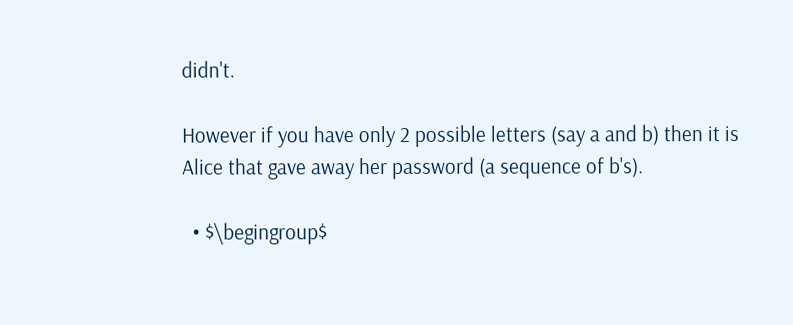didn't.

However if you have only 2 possible letters (say a and b) then it is Alice that gave away her password (a sequence of b's).

  • $\begingroup$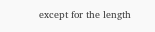except for the length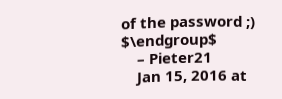of the password ;) $\endgroup$
    – Pieter21
    Jan 15, 2016 at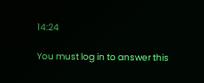14:24

You must log in to answer this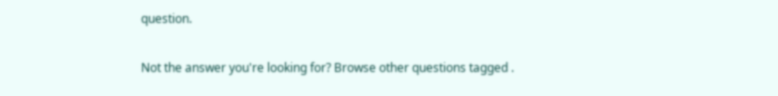question.

Not the answer you're looking for? Browse other questions tagged .